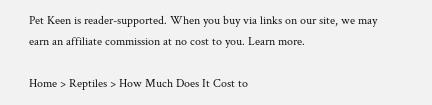Pet Keen is reader-supported. When you buy via links on our site, we may earn an affiliate commission at no cost to you. Learn more.

Home > Reptiles > How Much Does It Cost to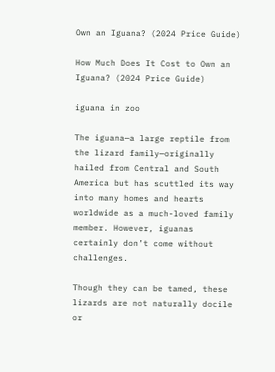Own an Iguana? (2024 Price Guide)

How Much Does It Cost to Own an Iguana? (2024 Price Guide)

iguana in zoo

The iguana—a large reptile from the lizard family—originally hailed from Central and South America but has scuttled its way into many homes and hearts worldwide as a much-loved family member. However, iguanas certainly don’t come without challenges.

Though they can be tamed, these lizards are not naturally docile or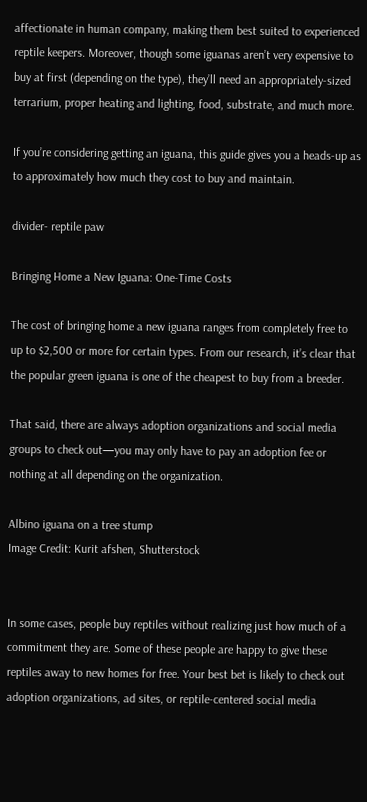affectionate in human company, making them best suited to experienced reptile keepers. Moreover, though some iguanas aren’t very expensive to buy at first (depending on the type), they’ll need an appropriately-sized terrarium, proper heating and lighting, food, substrate, and much more.

If you’re considering getting an iguana, this guide gives you a heads-up as to approximately how much they cost to buy and maintain.

divider- reptile paw

Bringing Home a New Iguana: One-Time Costs

The cost of bringing home a new iguana ranges from completely free to up to $2,500 or more for certain types. From our research, it’s clear that the popular green iguana is one of the cheapest to buy from a breeder.

That said, there are always adoption organizations and social media groups to check out—you may only have to pay an adoption fee or nothing at all depending on the organization.

Albino iguana on a tree stump
Image Credit: Kurit afshen, Shutterstock


In some cases, people buy reptiles without realizing just how much of a commitment they are. Some of these people are happy to give these reptiles away to new homes for free. Your best bet is likely to check out adoption organizations, ad sites, or reptile-centered social media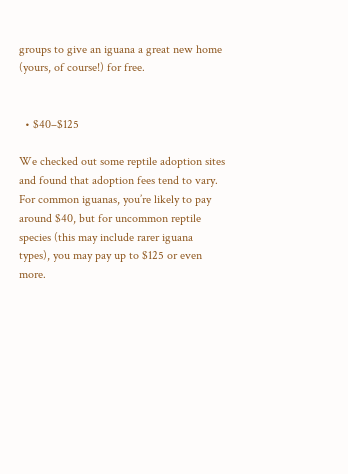groups to give an iguana a great new home (yours, of course!) for free.


  • $40–$125

We checked out some reptile adoption sites and found that adoption fees tend to vary. For common iguanas, you’re likely to pay around $40, but for uncommon reptile species (this may include rarer iguana types), you may pay up to $125 or even more.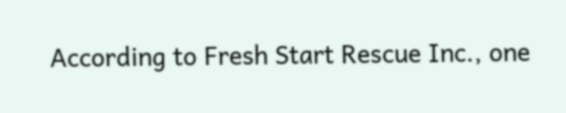According to Fresh Start Rescue Inc., one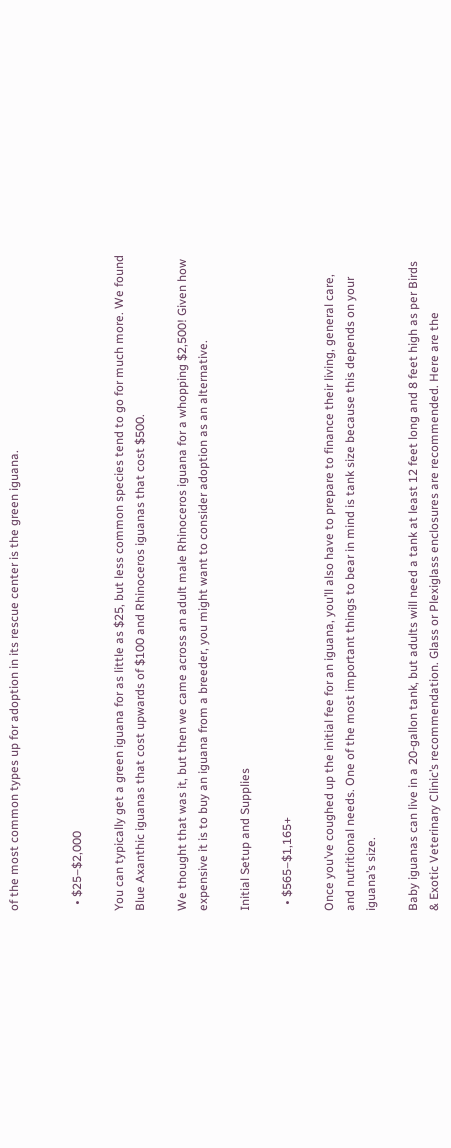of the most common types up for adoption in its rescue center is the green iguana.


  • $25–$2,000

You can typically get a green iguana for as little as $25, but less common species tend to go for much more. We found Blue Axanthic iguanas that cost upwards of $100 and Rhinoceros iguanas that cost $500.

We thought that was it, but then we came across an adult male Rhinoceros iguana for a whopping $2,500! Given how expensive it is to buy an iguana from a breeder, you might want to consider adoption as an alternative.

Initial Setup and Supplies

  • $565–$1,165+

Once you’ve coughed up the initial fee for an iguana, you’ll also have to prepare to finance their living, general care, and nutritional needs. One of the most important things to bear in mind is tank size because this depends on your iguana’s size.

Baby iguanas can live in a 20-gallon tank, but adults will need a tank at least 12 feet long and 8 feet high as per Birds & Exotic Veterinary Clinic’s recommendation. Glass or Plexiglass enclosures are recommended. Here are the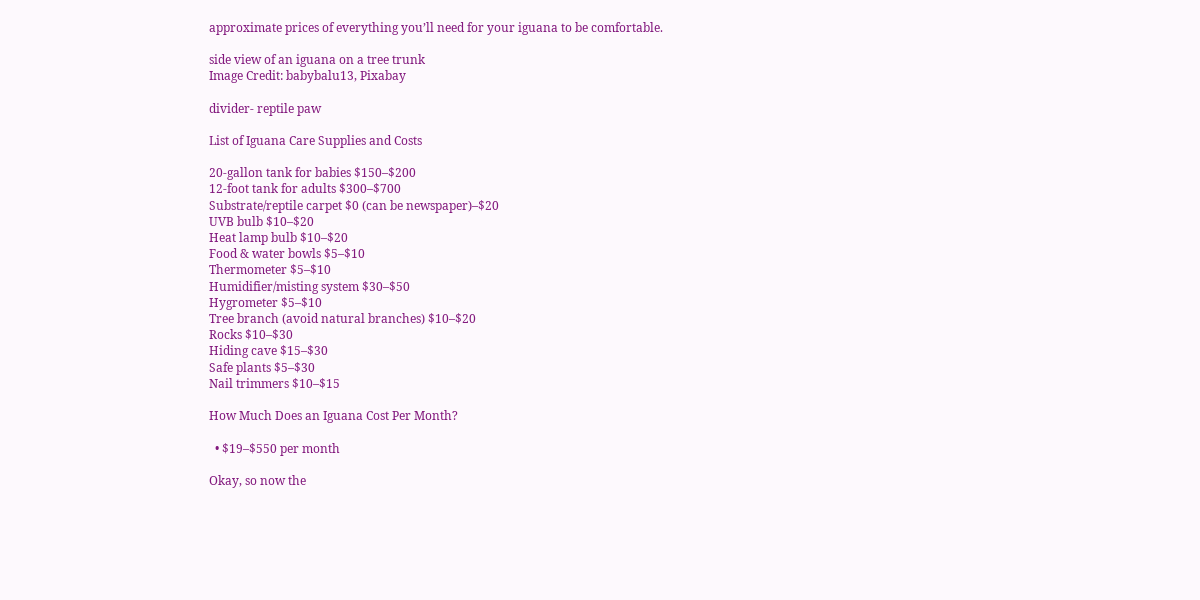approximate prices of everything you’ll need for your iguana to be comfortable.

side view of an iguana on a tree trunk
Image Credit: babybalu13, Pixabay

divider- reptile paw

List of Iguana Care Supplies and Costs

20-gallon tank for babies $150–$200
12-foot tank for adults $300–$700
Substrate/reptile carpet $0 (can be newspaper)–$20
UVB bulb $10–$20
Heat lamp bulb $10–$20
Food & water bowls $5–$10
Thermometer $5–$10
Humidifier/misting system $30–$50
Hygrometer $5–$10
Tree branch (avoid natural branches) $10–$20
Rocks $10–$30
Hiding cave $15–$30
Safe plants $5–$30
Nail trimmers $10–$15

How Much Does an Iguana Cost Per Month?

  • $19–$550 per month

Okay, so now the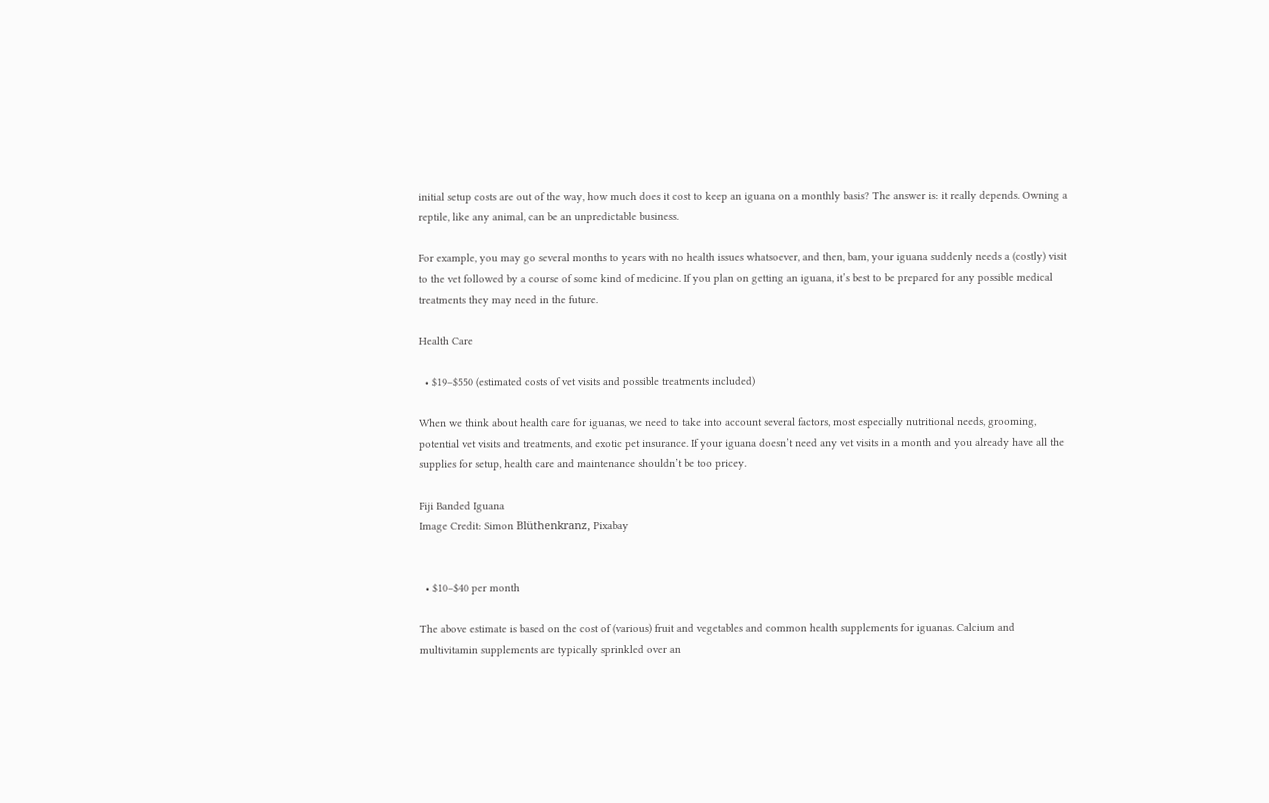initial setup costs are out of the way, how much does it cost to keep an iguana on a monthly basis? The answer is: it really depends. Owning a reptile, like any animal, can be an unpredictable business.

For example, you may go several months to years with no health issues whatsoever, and then, bam, your iguana suddenly needs a (costly) visit to the vet followed by a course of some kind of medicine. If you plan on getting an iguana, it’s best to be prepared for any possible medical treatments they may need in the future.

Health Care

  • $19–$550 (estimated costs of vet visits and possible treatments included)

When we think about health care for iguanas, we need to take into account several factors, most especially nutritional needs, grooming, potential vet visits and treatments, and exotic pet insurance. If your iguana doesn’t need any vet visits in a month and you already have all the supplies for setup, health care and maintenance shouldn’t be too pricey.

Fiji Banded Iguana
Image Credit: Simon Blüthenkranz, Pixabay


  • $10–$40 per month

The above estimate is based on the cost of (various) fruit and vegetables and common health supplements for iguanas. Calcium and multivitamin supplements are typically sprinkled over an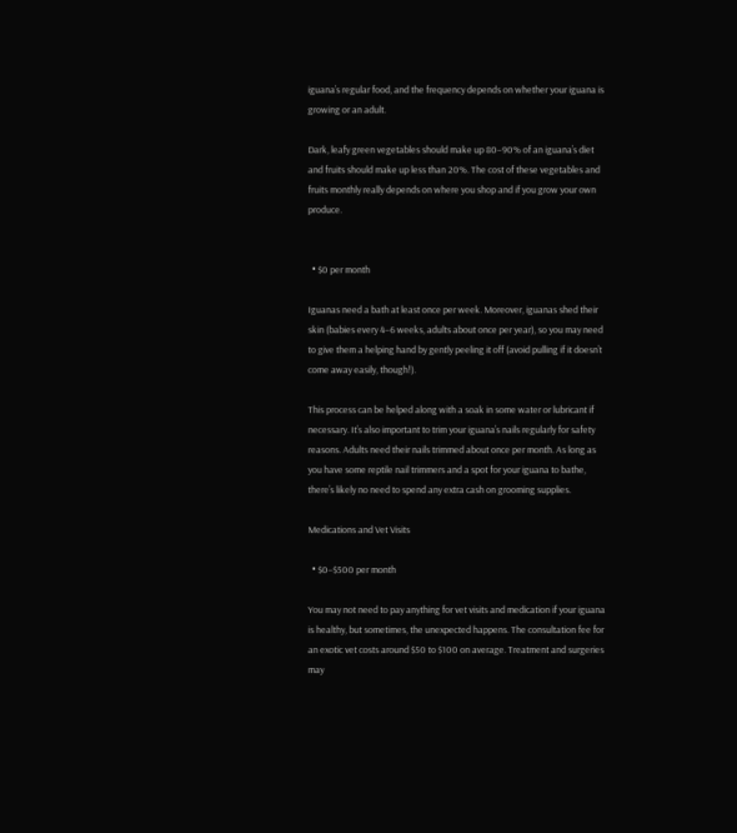iguana’s regular food, and the frequency depends on whether your iguana is growing or an adult.

Dark, leafy green vegetables should make up 80–90% of an iguana’s diet and fruits should make up less than 20%. The cost of these vegetables and fruits monthly really depends on where you shop and if you grow your own produce.


  • $0 per month

Iguanas need a bath at least once per week. Moreover, iguanas shed their skin (babies every 4–6 weeks, adults about once per year), so you may need to give them a helping hand by gently peeling it off (avoid pulling if it doesn’t come away easily, though!).

This process can be helped along with a soak in some water or lubricant if necessary. It’s also important to trim your iguana’s nails regularly for safety reasons. Adults need their nails trimmed about once per month. As long as you have some reptile nail trimmers and a spot for your iguana to bathe, there’s likely no need to spend any extra cash on grooming supplies.

Medications and Vet Visits

  • $0–$500 per month

You may not need to pay anything for vet visits and medication if your iguana is healthy, but sometimes, the unexpected happens. The consultation fee for an exotic vet costs around $50 to $100 on average. Treatment and surgeries may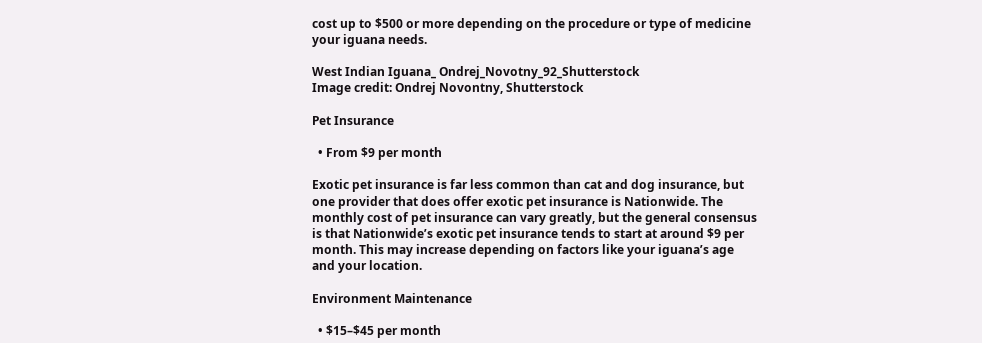cost up to $500 or more depending on the procedure or type of medicine your iguana needs.

West Indian Iguana_ Ondrej_Novotny_92_Shutterstock
Image credit: Ondrej Novontny, Shutterstock

Pet Insurance

  • From $9 per month

Exotic pet insurance is far less common than cat and dog insurance, but one provider that does offer exotic pet insurance is Nationwide. The monthly cost of pet insurance can vary greatly, but the general consensus is that Nationwide’s exotic pet insurance tends to start at around $9 per month. This may increase depending on factors like your iguana’s age and your location.

Environment Maintenance

  • $15–$45 per month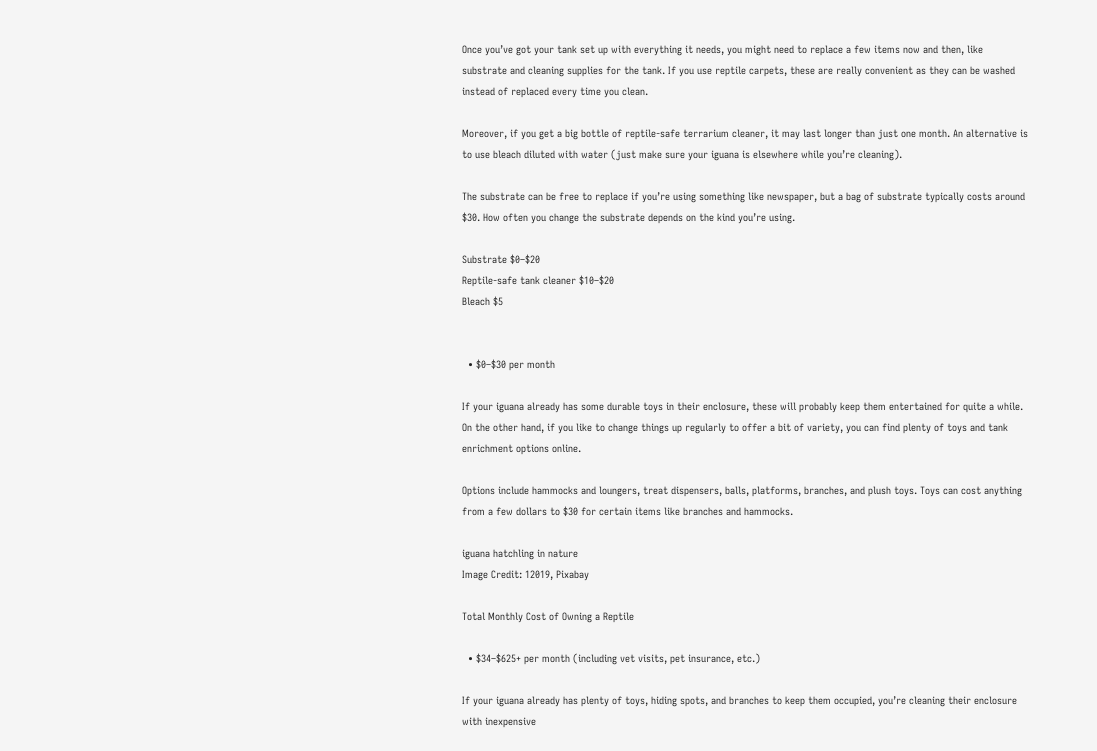Once you’ve got your tank set up with everything it needs, you might need to replace a few items now and then, like substrate and cleaning supplies for the tank. If you use reptile carpets, these are really convenient as they can be washed instead of replaced every time you clean.

Moreover, if you get a big bottle of reptile-safe terrarium cleaner, it may last longer than just one month. An alternative is to use bleach diluted with water (just make sure your iguana is elsewhere while you’re cleaning).

The substrate can be free to replace if you’re using something like newspaper, but a bag of substrate typically costs around $30. How often you change the substrate depends on the kind you’re using.

Substrate $0–$20
Reptile-safe tank cleaner $10–$20
Bleach $5


  • $0–$30 per month

If your iguana already has some durable toys in their enclosure, these will probably keep them entertained for quite a while. On the other hand, if you like to change things up regularly to offer a bit of variety, you can find plenty of toys and tank enrichment options online.

Options include hammocks and loungers, treat dispensers, balls, platforms, branches, and plush toys. Toys can cost anything from a few dollars to $30 for certain items like branches and hammocks.

iguana hatchling in nature
Image Credit: 12019, Pixabay

Total Monthly Cost of Owning a Reptile

  • $34–$625+ per month (including vet visits, pet insurance, etc.)

If your iguana already has plenty of toys, hiding spots, and branches to keep them occupied, you’re cleaning their enclosure with inexpensive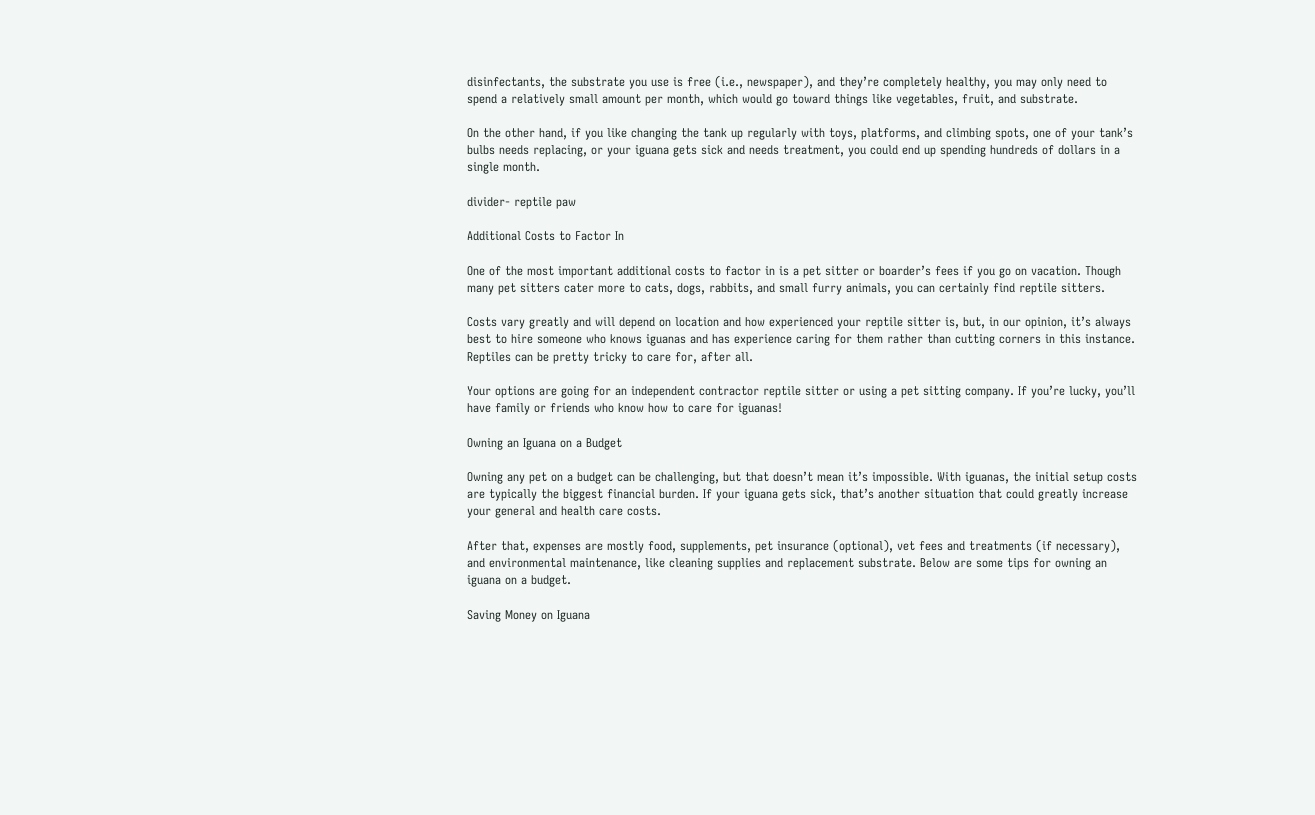disinfectants, the substrate you use is free (i.e., newspaper), and they’re completely healthy, you may only need to spend a relatively small amount per month, which would go toward things like vegetables, fruit, and substrate.

On the other hand, if you like changing the tank up regularly with toys, platforms, and climbing spots, one of your tank’s bulbs needs replacing, or your iguana gets sick and needs treatment, you could end up spending hundreds of dollars in a single month.

divider- reptile paw

Additional Costs to Factor In

One of the most important additional costs to factor in is a pet sitter or boarder’s fees if you go on vacation. Though many pet sitters cater more to cats, dogs, rabbits, and small furry animals, you can certainly find reptile sitters.

Costs vary greatly and will depend on location and how experienced your reptile sitter is, but, in our opinion, it’s always best to hire someone who knows iguanas and has experience caring for them rather than cutting corners in this instance. Reptiles can be pretty tricky to care for, after all.

Your options are going for an independent contractor reptile sitter or using a pet sitting company. If you’re lucky, you’ll have family or friends who know how to care for iguanas!

Owning an Iguana on a Budget

Owning any pet on a budget can be challenging, but that doesn’t mean it’s impossible. With iguanas, the initial setup costs are typically the biggest financial burden. If your iguana gets sick, that’s another situation that could greatly increase your general and health care costs.

After that, expenses are mostly food, supplements, pet insurance (optional), vet fees and treatments (if necessary), and environmental maintenance, like cleaning supplies and replacement substrate. Below are some tips for owning an iguana on a budget.

Saving Money on Iguana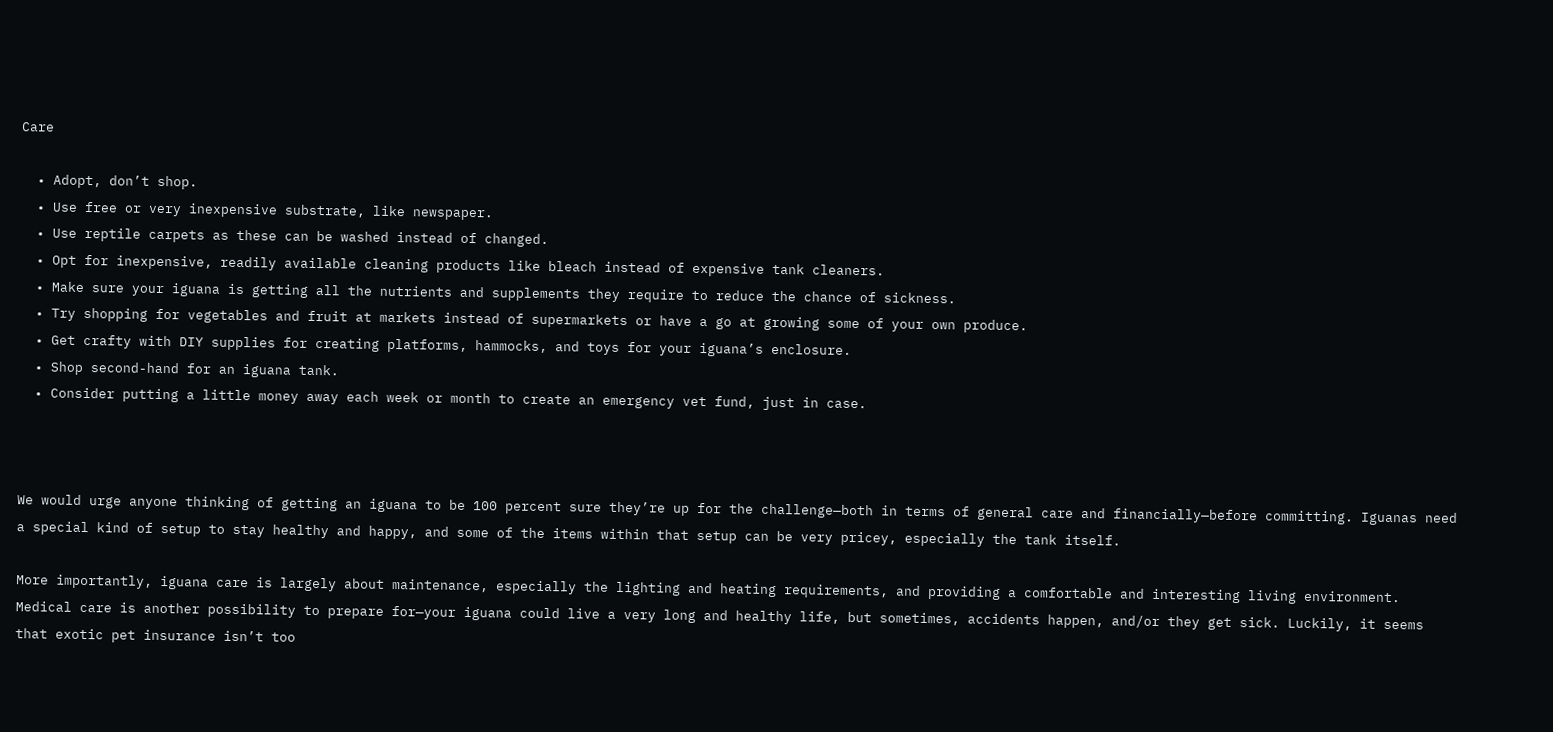Care

  • Adopt, don’t shop.
  • Use free or very inexpensive substrate, like newspaper.
  • Use reptile carpets as these can be washed instead of changed.
  • Opt for inexpensive, readily available cleaning products like bleach instead of expensive tank cleaners.
  • Make sure your iguana is getting all the nutrients and supplements they require to reduce the chance of sickness.
  • Try shopping for vegetables and fruit at markets instead of supermarkets or have a go at growing some of your own produce.
  • Get crafty with DIY supplies for creating platforms, hammocks, and toys for your iguana’s enclosure.
  • Shop second-hand for an iguana tank.
  • Consider putting a little money away each week or month to create an emergency vet fund, just in case.



We would urge anyone thinking of getting an iguana to be 100 percent sure they’re up for the challenge—both in terms of general care and financially—before committing. Iguanas need a special kind of setup to stay healthy and happy, and some of the items within that setup can be very pricey, especially the tank itself.

More importantly, iguana care is largely about maintenance, especially the lighting and heating requirements, and providing a comfortable and interesting living environment. Medical care is another possibility to prepare for—your iguana could live a very long and healthy life, but sometimes, accidents happen, and/or they get sick. Luckily, it seems that exotic pet insurance isn’t too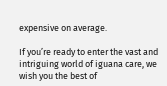expensive on average.

If you’re ready to enter the vast and intriguing world of iguana care, we wish you the best of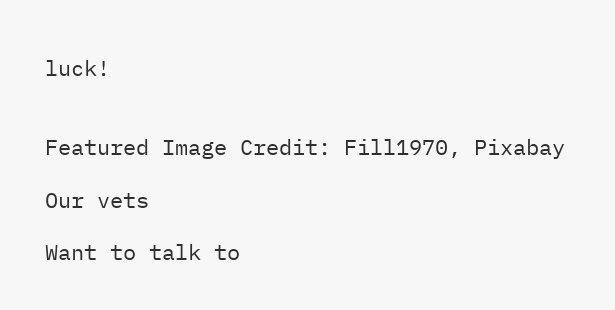luck!


Featured Image Credit: Fill1970, Pixabay

Our vets

Want to talk to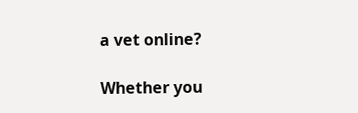a vet online?

Whether you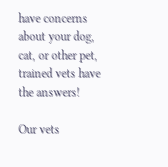have concerns about your dog, cat, or other pet, trained vets have the answers!

Our vets